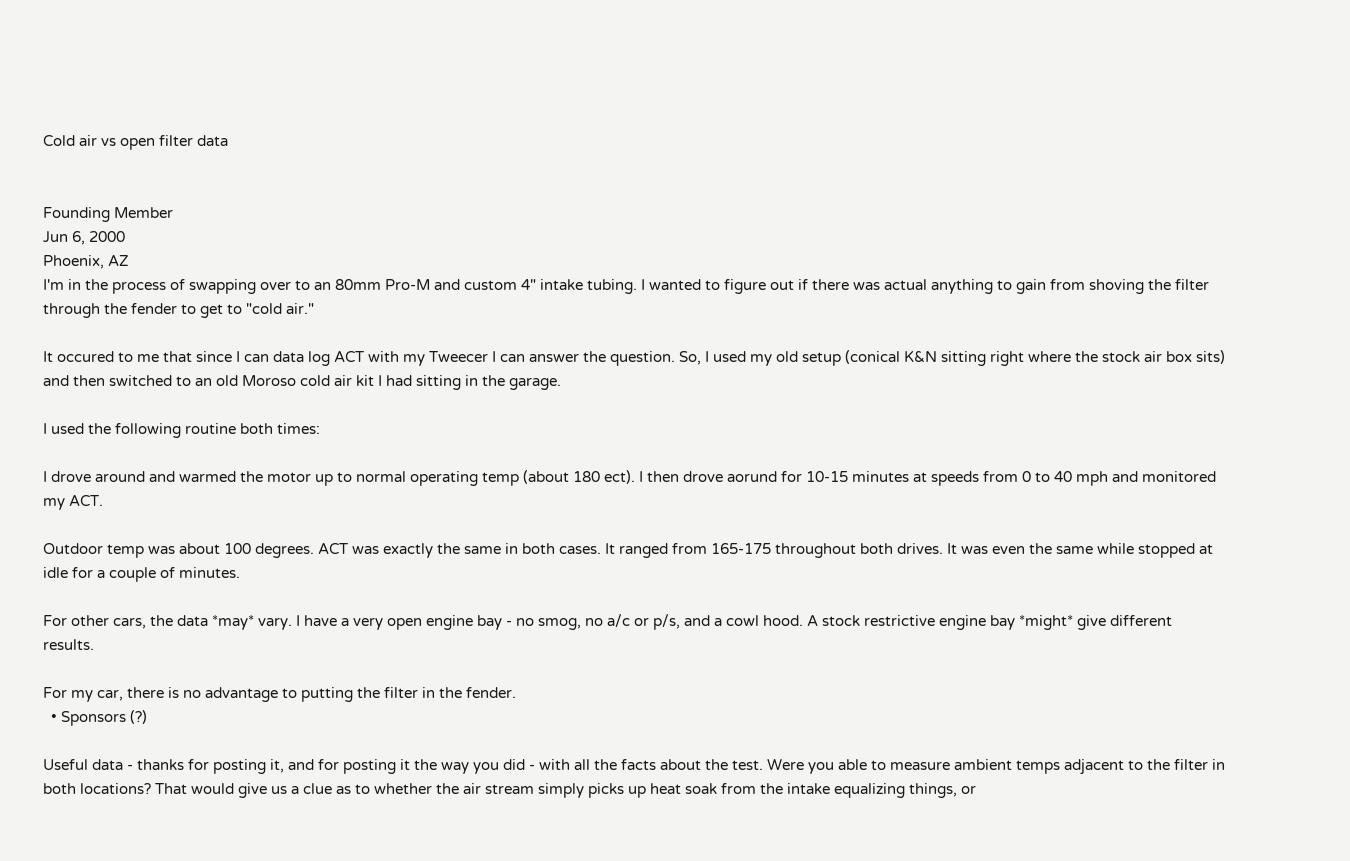Cold air vs open filter data


Founding Member
Jun 6, 2000
Phoenix, AZ
I'm in the process of swapping over to an 80mm Pro-M and custom 4" intake tubing. I wanted to figure out if there was actual anything to gain from shoving the filter through the fender to get to "cold air."

It occured to me that since I can data log ACT with my Tweecer I can answer the question. So, I used my old setup (conical K&N sitting right where the stock air box sits) and then switched to an old Moroso cold air kit I had sitting in the garage.

I used the following routine both times:

I drove around and warmed the motor up to normal operating temp (about 180 ect). I then drove aorund for 10-15 minutes at speeds from 0 to 40 mph and monitored my ACT.

Outdoor temp was about 100 degrees. ACT was exactly the same in both cases. It ranged from 165-175 throughout both drives. It was even the same while stopped at idle for a couple of minutes.

For other cars, the data *may* vary. I have a very open engine bay - no smog, no a/c or p/s, and a cowl hood. A stock restrictive engine bay *might* give different results.

For my car, there is no advantage to putting the filter in the fender.
  • Sponsors (?)

Useful data - thanks for posting it, and for posting it the way you did - with all the facts about the test. Were you able to measure ambient temps adjacent to the filter in both locations? That would give us a clue as to whether the air stream simply picks up heat soak from the intake equalizing things, or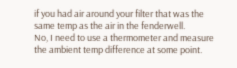if you had air around your filter that was the same temp as the air in the fenderwell.
No, I need to use a thermometer and measure the ambient temp difference at some point.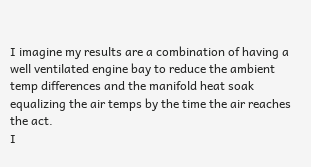I imagine my results are a combination of having a well ventilated engine bay to reduce the ambient temp differences and the manifold heat soak equalizing the air temps by the time the air reaches the act.
I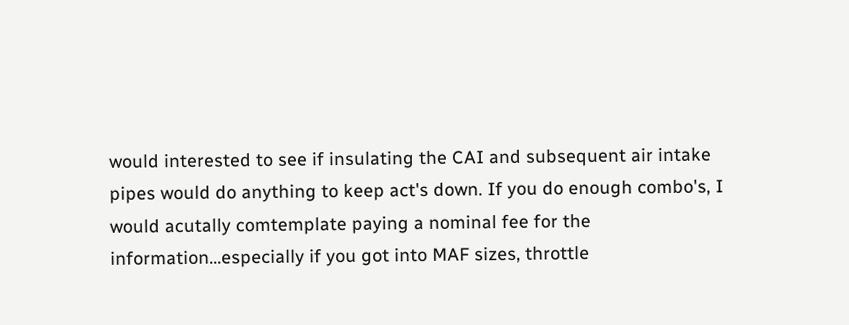would interested to see if insulating the CAI and subsequent air intake pipes would do anything to keep act's down. If you do enough combo's, I would acutally comtemplate paying a nominal fee for the information...especially if you got into MAF sizes, throttle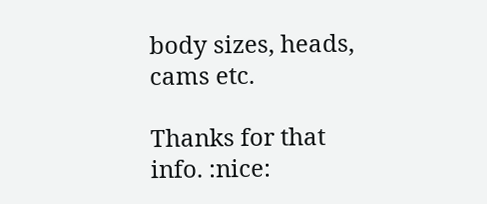body sizes, heads, cams etc.

Thanks for that info. :nice: